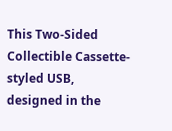This Two-Sided Collectible Cassette-styled USB, designed in the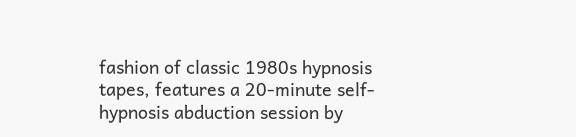fashion of classic 1980s hypnosis tapes, features a 20-minute self-hypnosis abduction session by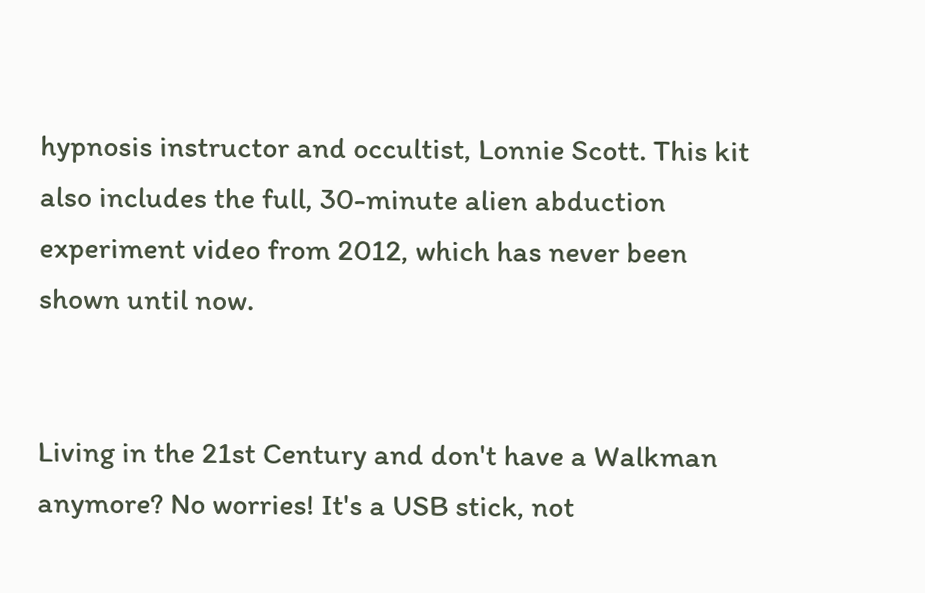hypnosis instructor and occultist, Lonnie Scott. This kit also includes the full, 30-minute alien abduction experiment video from 2012, which has never been shown until now.


Living in the 21st Century and don't have a Walkman anymore? No worries! It's a USB stick, not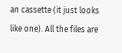an cassette (it just looks like one). All the files are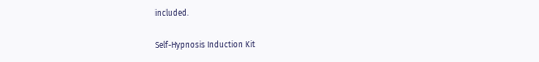included.

Self-Hypnosis Induction Kit